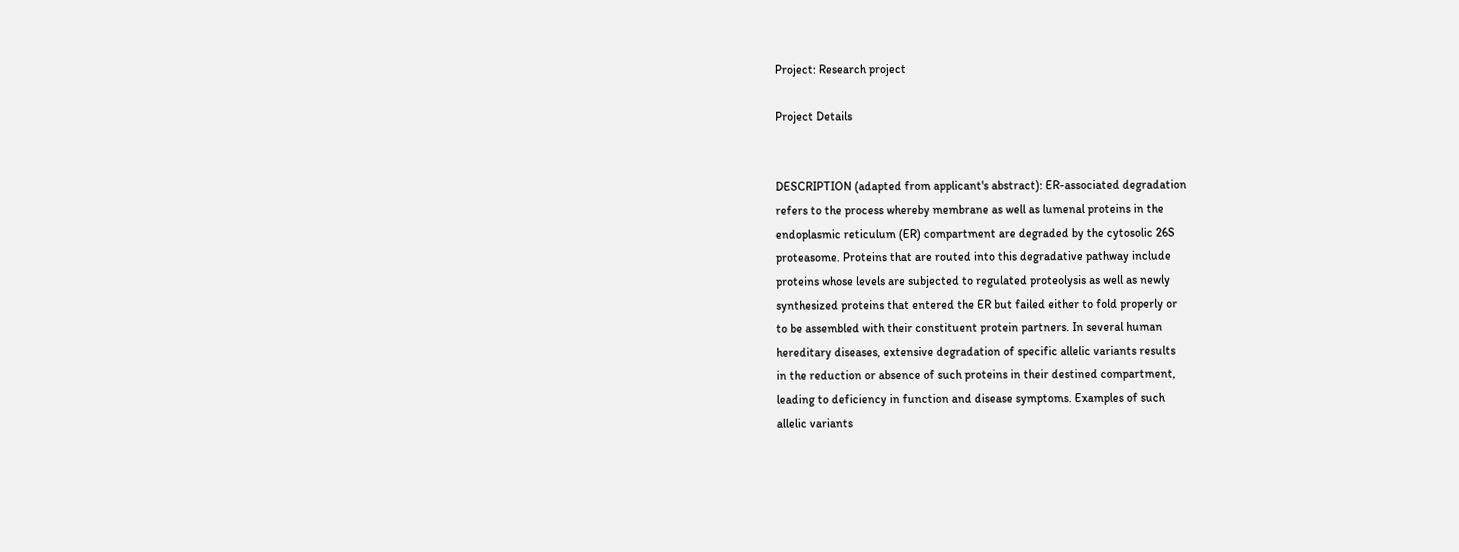Project: Research project

Project Details


DESCRIPTION (adapted from applicant's abstract): ER-associated degradation
refers to the process whereby membrane as well as lumenal proteins in the
endoplasmic reticulum (ER) compartment are degraded by the cytosolic 26S
proteasome. Proteins that are routed into this degradative pathway include
proteins whose levels are subjected to regulated proteolysis as well as newly
synthesized proteins that entered the ER but failed either to fold properly or
to be assembled with their constituent protein partners. In several human
hereditary diseases, extensive degradation of specific allelic variants results
in the reduction or absence of such proteins in their destined compartment,
leading to deficiency in function and disease symptoms. Examples of such
allelic variants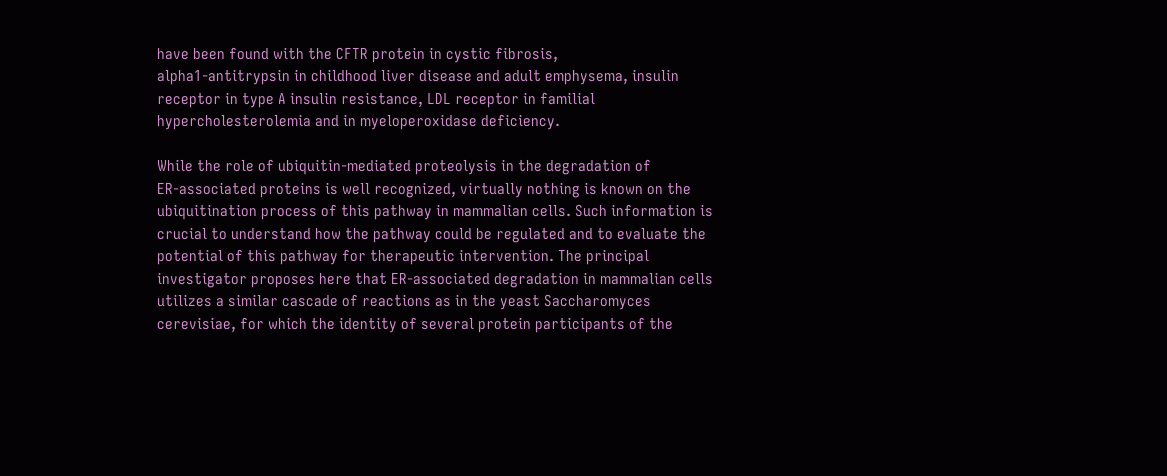have been found with the CFTR protein in cystic fibrosis,
alpha1-antitrypsin in childhood liver disease and adult emphysema, insulin
receptor in type A insulin resistance, LDL receptor in familial
hypercholesterolemia and in myeloperoxidase deficiency.

While the role of ubiquitin-mediated proteolysis in the degradation of
ER-associated proteins is well recognized, virtually nothing is known on the
ubiquitination process of this pathway in mammalian cells. Such information is
crucial to understand how the pathway could be regulated and to evaluate the
potential of this pathway for therapeutic intervention. The principal
investigator proposes here that ER-associated degradation in mammalian cells
utilizes a similar cascade of reactions as in the yeast Saccharomyces
cerevisiae, for which the identity of several protein participants of the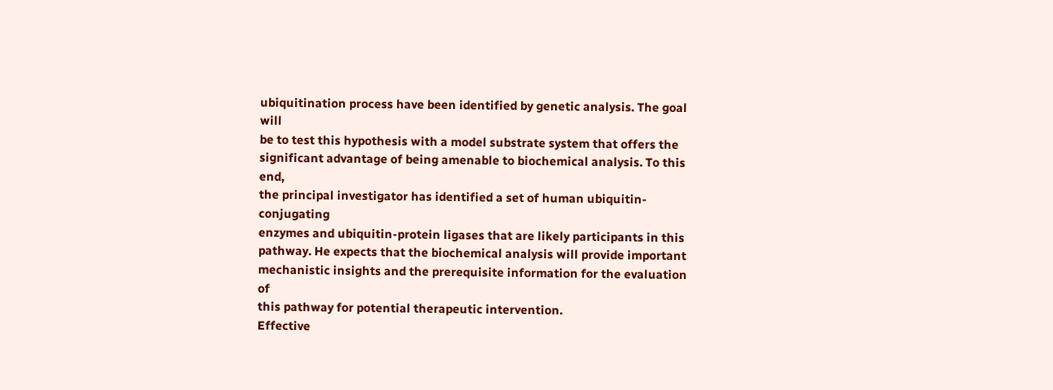ubiquitination process have been identified by genetic analysis. The goal will
be to test this hypothesis with a model substrate system that offers the
significant advantage of being amenable to biochemical analysis. To this end,
the principal investigator has identified a set of human ubiquitin-conjugating
enzymes and ubiquitin-protein ligases that are likely participants in this
pathway. He expects that the biochemical analysis will provide important
mechanistic insights and the prerequisite information for the evaluation of
this pathway for potential therapeutic intervention.
Effective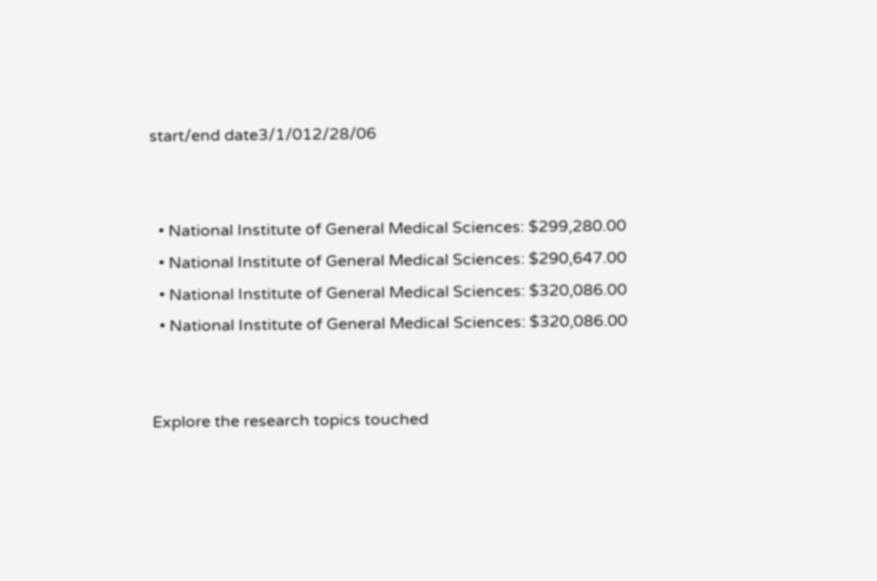start/end date3/1/012/28/06


  • National Institute of General Medical Sciences: $299,280.00
  • National Institute of General Medical Sciences: $290,647.00
  • National Institute of General Medical Sciences: $320,086.00
  • National Institute of General Medical Sciences: $320,086.00


Explore the research topics touched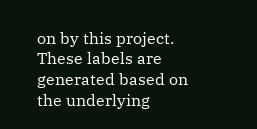on by this project. These labels are generated based on the underlying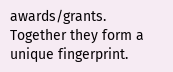awards/grants. Together they form a unique fingerprint.